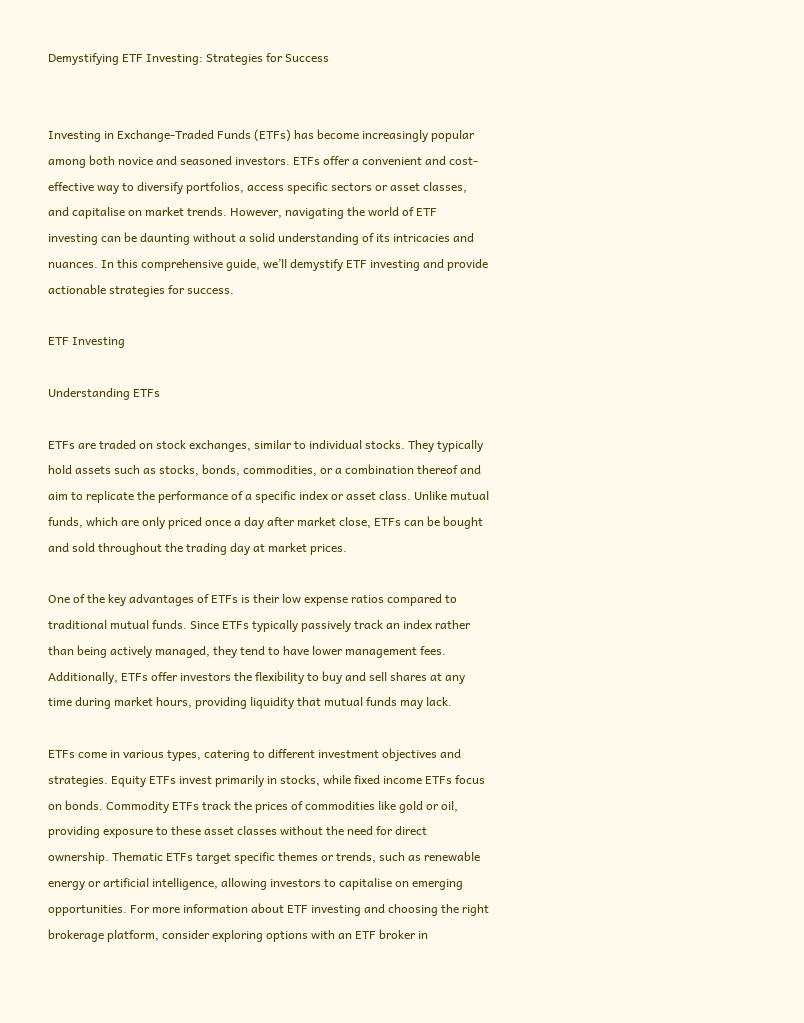Demystifying ETF Investing: Strategies for Success


Investing in Exchange-Traded Funds (ETFs) has become increasingly popular among both novice and seasoned investors. ETFs offer a convenient and cost-effective way to diversify portfolios, access specific sectors or asset classes, and capitalise on market trends. However, navigating the world of ETF investing can be daunting without a solid understanding of its intricacies and nuances. In this comprehensive guide, we’ll demystify ETF investing and provide actionable strategies for success.

ETF Investing

Understanding ETFs

ETFs are traded on stock exchanges, similar to individual stocks. They typically hold assets such as stocks, bonds, commodities, or a combination thereof and aim to replicate the performance of a specific index or asset class. Unlike mutual funds, which are only priced once a day after market close, ETFs can be bought and sold throughout the trading day at market prices.

One of the key advantages of ETFs is their low expense ratios compared to traditional mutual funds. Since ETFs typically passively track an index rather than being actively managed, they tend to have lower management fees. Additionally, ETFs offer investors the flexibility to buy and sell shares at any time during market hours, providing liquidity that mutual funds may lack.

ETFs come in various types, catering to different investment objectives and strategies. Equity ETFs invest primarily in stocks, while fixed income ETFs focus on bonds. Commodity ETFs track the prices of commodities like gold or oil, providing exposure to these asset classes without the need for direct ownership. Thematic ETFs target specific themes or trends, such as renewable energy or artificial intelligence, allowing investors to capitalise on emerging opportunities. For more information about ETF investing and choosing the right brokerage platform, consider exploring options with an ETF broker in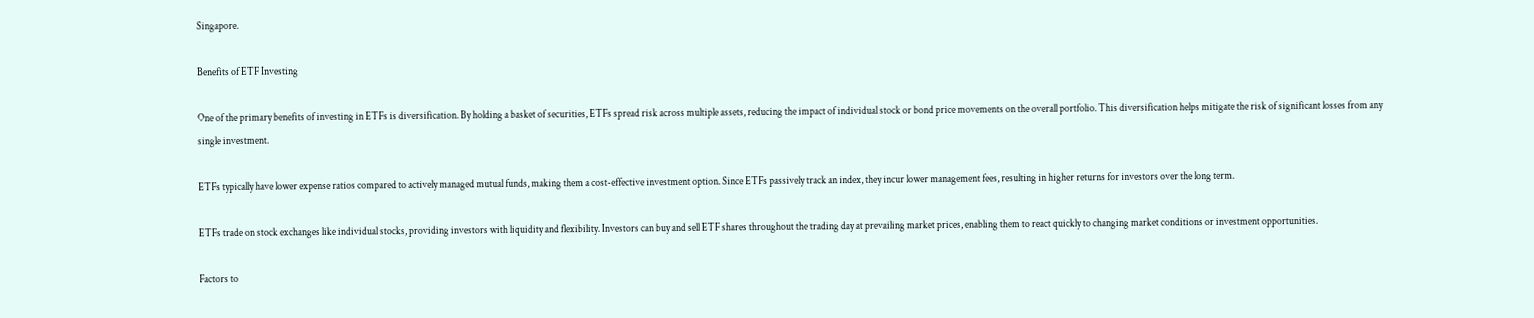Singapore.

Benefits of ETF Investing

One of the primary benefits of investing in ETFs is diversification. By holding a basket of securities, ETFs spread risk across multiple assets, reducing the impact of individual stock or bond price movements on the overall portfolio. This diversification helps mitigate the risk of significant losses from any single investment.

ETFs typically have lower expense ratios compared to actively managed mutual funds, making them a cost-effective investment option. Since ETFs passively track an index, they incur lower management fees, resulting in higher returns for investors over the long term.

ETFs trade on stock exchanges like individual stocks, providing investors with liquidity and flexibility. Investors can buy and sell ETF shares throughout the trading day at prevailing market prices, enabling them to react quickly to changing market conditions or investment opportunities.

Factors to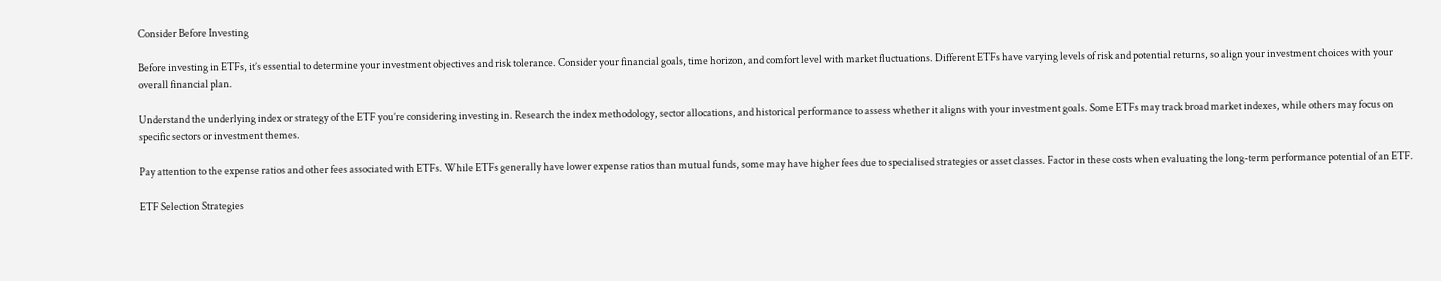Consider Before Investing

Before investing in ETFs, it’s essential to determine your investment objectives and risk tolerance. Consider your financial goals, time horizon, and comfort level with market fluctuations. Different ETFs have varying levels of risk and potential returns, so align your investment choices with your overall financial plan.

Understand the underlying index or strategy of the ETF you’re considering investing in. Research the index methodology, sector allocations, and historical performance to assess whether it aligns with your investment goals. Some ETFs may track broad market indexes, while others may focus on specific sectors or investment themes.

Pay attention to the expense ratios and other fees associated with ETFs. While ETFs generally have lower expense ratios than mutual funds, some may have higher fees due to specialised strategies or asset classes. Factor in these costs when evaluating the long-term performance potential of an ETF.

ETF Selection Strategies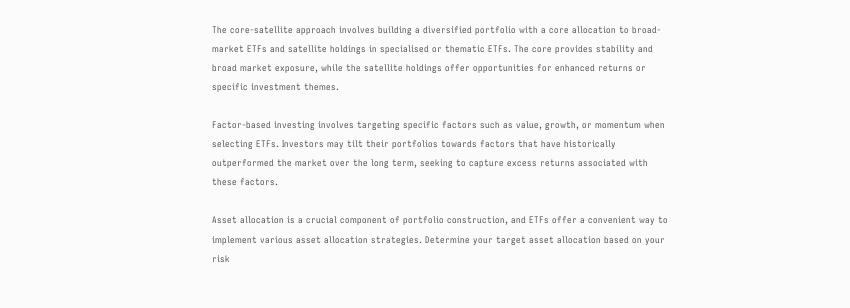The core-satellite approach involves building a diversified portfolio with a core allocation to broad-market ETFs and satellite holdings in specialised or thematic ETFs. The core provides stability and broad market exposure, while the satellite holdings offer opportunities for enhanced returns or specific investment themes.

Factor-based investing involves targeting specific factors such as value, growth, or momentum when selecting ETFs. Investors may tilt their portfolios towards factors that have historically outperformed the market over the long term, seeking to capture excess returns associated with these factors.

Asset allocation is a crucial component of portfolio construction, and ETFs offer a convenient way to implement various asset allocation strategies. Determine your target asset allocation based on your risk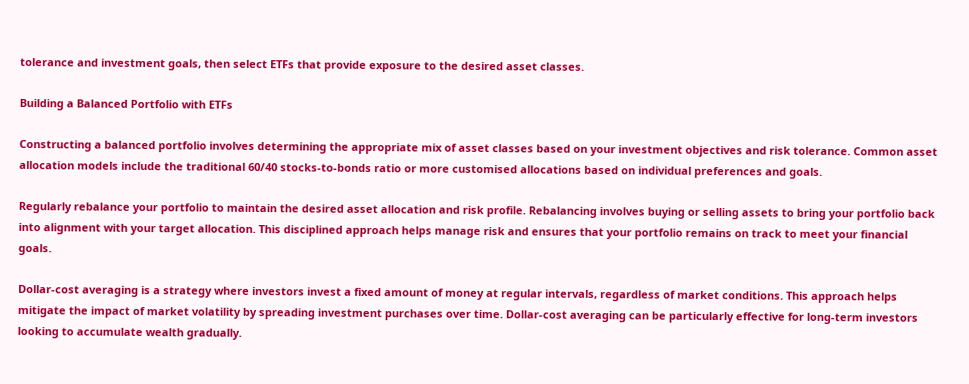tolerance and investment goals, then select ETFs that provide exposure to the desired asset classes.

Building a Balanced Portfolio with ETFs

Constructing a balanced portfolio involves determining the appropriate mix of asset classes based on your investment objectives and risk tolerance. Common asset allocation models include the traditional 60/40 stocks-to-bonds ratio or more customised allocations based on individual preferences and goals.

Regularly rebalance your portfolio to maintain the desired asset allocation and risk profile. Rebalancing involves buying or selling assets to bring your portfolio back into alignment with your target allocation. This disciplined approach helps manage risk and ensures that your portfolio remains on track to meet your financial goals.

Dollar-cost averaging is a strategy where investors invest a fixed amount of money at regular intervals, regardless of market conditions. This approach helps mitigate the impact of market volatility by spreading investment purchases over time. Dollar-cost averaging can be particularly effective for long-term investors looking to accumulate wealth gradually.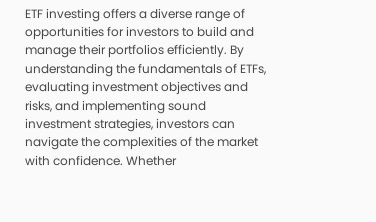ETF investing offers a diverse range of opportunities for investors to build and manage their portfolios efficiently. By understanding the fundamentals of ETFs, evaluating investment objectives and risks, and implementing sound investment strategies, investors can navigate the complexities of the market with confidence. Whether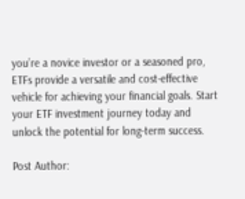you’re a novice investor or a seasoned pro, ETFs provide a versatile and cost-effective vehicle for achieving your financial goals. Start your ETF investment journey today and unlock the potential for long-term success.

Post Author: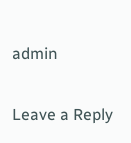admin

Leave a Reply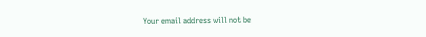Your email address will not be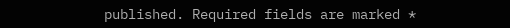published. Required fields are marked *